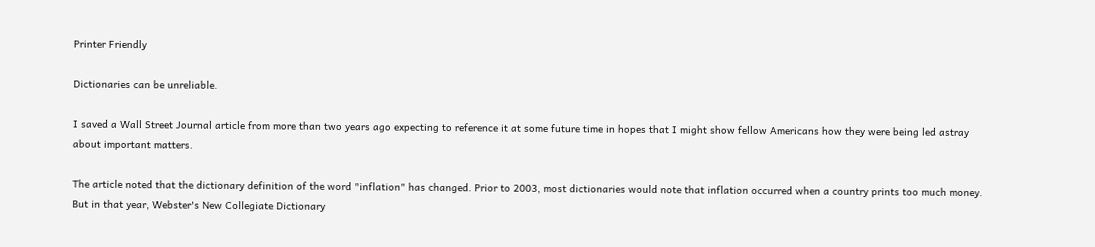Printer Friendly

Dictionaries can be unreliable.

I saved a Wall Street Journal article from more than two years ago expecting to reference it at some future time in hopes that I might show fellow Americans how they were being led astray about important matters.

The article noted that the dictionary definition of the word "inflation" has changed. Prior to 2003, most dictionaries would note that inflation occurred when a country prints too much money. But in that year, Webster's New Collegiate Dictionary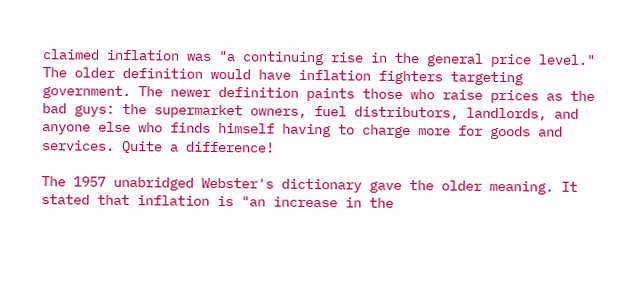claimed inflation was "a continuing rise in the general price level." The older definition would have inflation fighters targeting government. The newer definition paints those who raise prices as the bad guys: the supermarket owners, fuel distributors, landlords, and anyone else who finds himself having to charge more for goods and services. Quite a difference!

The 1957 unabridged Webster's dictionary gave the older meaning. It stated that inflation is "an increase in the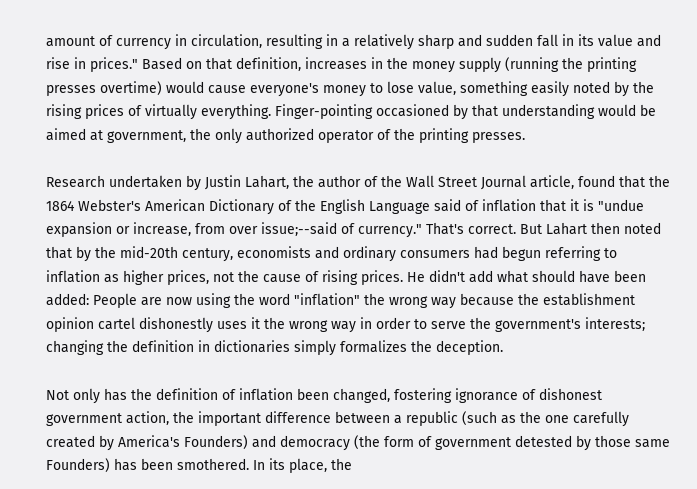amount of currency in circulation, resulting in a relatively sharp and sudden fall in its value and rise in prices." Based on that definition, increases in the money supply (running the printing presses overtime) would cause everyone's money to lose value, something easily noted by the rising prices of virtually everything. Finger-pointing occasioned by that understanding would be aimed at government, the only authorized operator of the printing presses.

Research undertaken by Justin Lahart, the author of the Wall Street Journal article, found that the 1864 Webster's American Dictionary of the English Language said of inflation that it is "undue expansion or increase, from over issue;--said of currency." That's correct. But Lahart then noted that by the mid-20th century, economists and ordinary consumers had begun referring to inflation as higher prices, not the cause of rising prices. He didn't add what should have been added: People are now using the word "inflation" the wrong way because the establishment opinion cartel dishonestly uses it the wrong way in order to serve the government's interests; changing the definition in dictionaries simply formalizes the deception.

Not only has the definition of inflation been changed, fostering ignorance of dishonest government action, the important difference between a republic (such as the one carefully created by America's Founders) and democracy (the form of government detested by those same Founders) has been smothered. In its place, the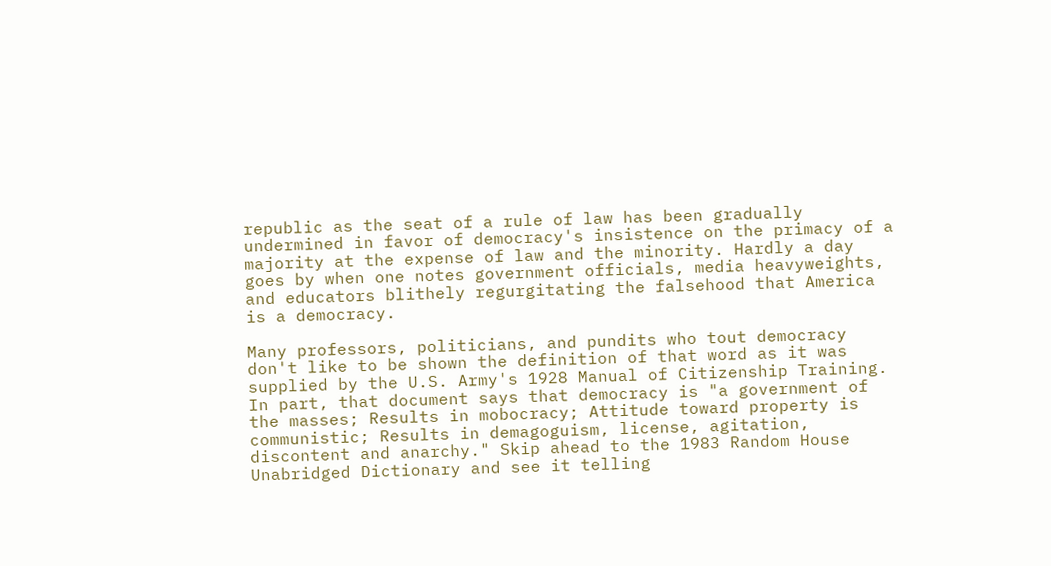republic as the seat of a rule of law has been gradually undermined in favor of democracy's insistence on the primacy of a majority at the expense of law and the minority. Hardly a day goes by when one notes government officials, media heavyweights, and educators blithely regurgitating the falsehood that America is a democracy.

Many professors, politicians, and pundits who tout democracy don't like to be shown the definition of that word as it was supplied by the U.S. Army's 1928 Manual of Citizenship Training. In part, that document says that democracy is "a government of the masses; Results in mobocracy; Attitude toward property is communistic; Results in demagoguism, license, agitation, discontent and anarchy." Skip ahead to the 1983 Random House Unabridged Dictionary and see it telling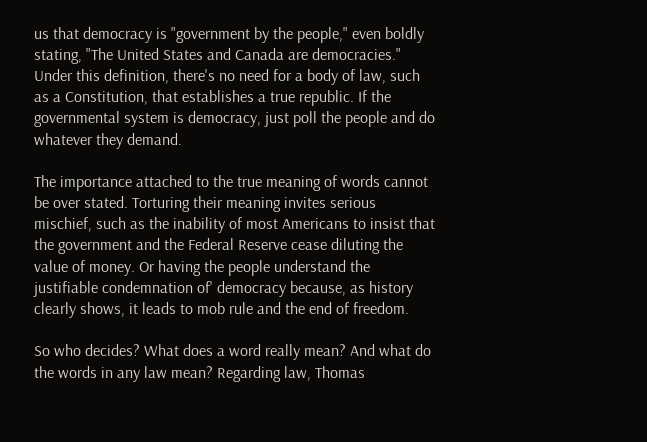us that democracy is "government by the people," even boldly stating, "The United States and Canada are democracies." Under this definition, there's no need for a body of law, such as a Constitution, that establishes a true republic. If the governmental system is democracy, just poll the people and do whatever they demand.

The importance attached to the true meaning of words cannot be over stated. Torturing their meaning invites serious mischief, such as the inability of most Americans to insist that the government and the Federal Reserve cease diluting the value of money. Or having the people understand the justifiable condemnation of' democracy because, as history clearly shows, it leads to mob rule and the end of freedom.

So who decides? What does a word really mean? And what do the words in any law mean? Regarding law, Thomas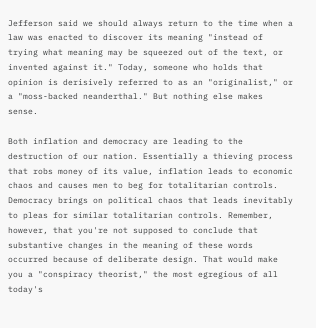Jefferson said we should always return to the time when a law was enacted to discover its meaning "instead of trying what meaning may be squeezed out of the text, or invented against it." Today, someone who holds that opinion is derisively referred to as an "originalist," or a "moss-backed neanderthal." But nothing else makes sense.

Both inflation and democracy are leading to the destruction of our nation. Essentially a thieving process that robs money of its value, inflation leads to economic chaos and causes men to beg for totalitarian controls. Democracy brings on political chaos that leads inevitably to pleas for similar totalitarian controls. Remember, however, that you're not supposed to conclude that substantive changes in the meaning of these words occurred because of deliberate design. That would make you a "conspiracy theorist," the most egregious of all today's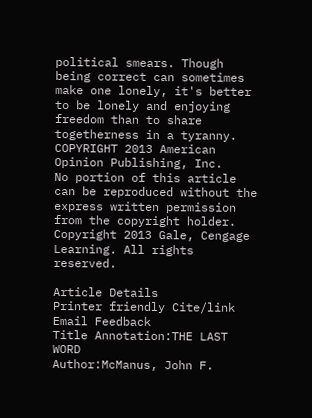political smears. Though being correct can sometimes make one lonely, it's better to be lonely and enjoying freedom than to share togetherness in a tyranny.
COPYRIGHT 2013 American Opinion Publishing, Inc.
No portion of this article can be reproduced without the express written permission from the copyright holder.
Copyright 2013 Gale, Cengage Learning. All rights reserved.

Article Details
Printer friendly Cite/link Email Feedback
Title Annotation:THE LAST WORD
Author:McManus, John F.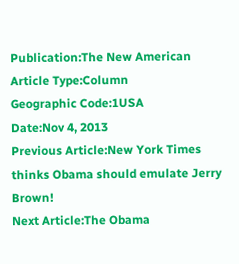Publication:The New American
Article Type:Column
Geographic Code:1USA
Date:Nov 4, 2013
Previous Article:New York Times thinks Obama should emulate Jerry Brown!
Next Article:The Obama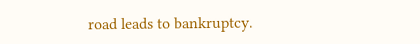road leads to bankruptcy.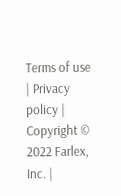Terms of use | Privacy policy | Copyright © 2022 Farlex, Inc. |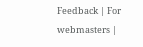Feedback | For webmasters |